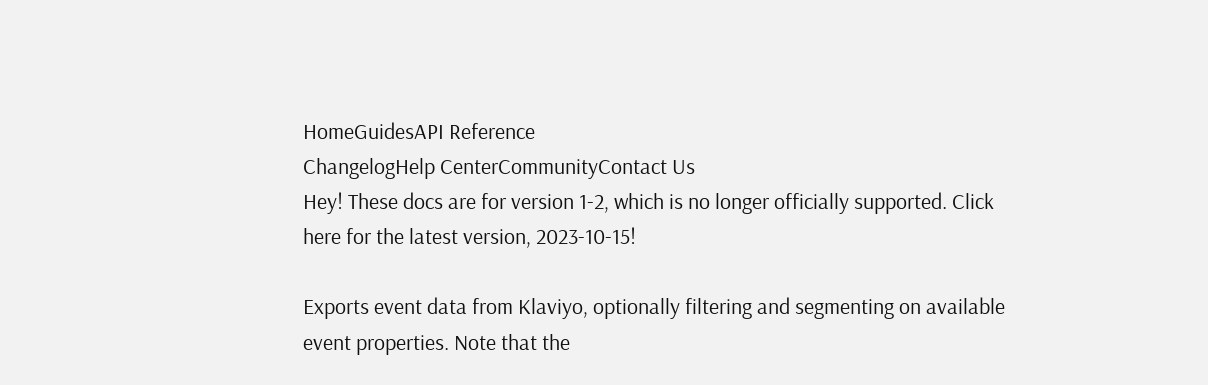HomeGuidesAPI Reference
ChangelogHelp CenterCommunityContact Us
Hey! These docs are for version 1-2, which is no longer officially supported. Click here for the latest version, 2023-10-15!

Exports event data from Klaviyo, optionally filtering and segmenting on available event properties. Note that the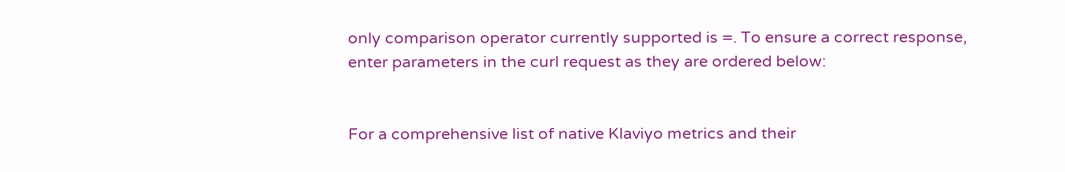only comparison operator currently supported is =. To ensure a correct response, enter parameters in the curl request as they are ordered below:


For a comprehensive list of native Klaviyo metrics and their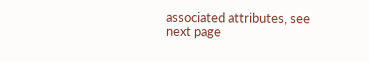associated attributes, see next page